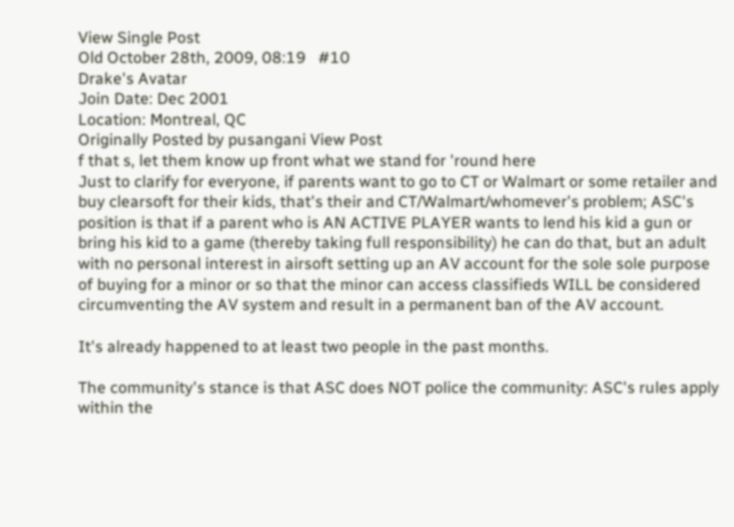View Single Post
Old October 28th, 2009, 08:19   #10
Drake's Avatar
Join Date: Dec 2001
Location: Montreal, QC
Originally Posted by pusangani View Post
f that s, let them know up front what we stand for 'round here
Just to clarify for everyone, if parents want to go to CT or Walmart or some retailer and buy clearsoft for their kids, that's their and CT/Walmart/whomever's problem; ASC's position is that if a parent who is AN ACTIVE PLAYER wants to lend his kid a gun or bring his kid to a game (thereby taking full responsibility) he can do that, but an adult with no personal interest in airsoft setting up an AV account for the sole sole purpose of buying for a minor or so that the minor can access classifieds WILL be considered circumventing the AV system and result in a permanent ban of the AV account.

It's already happened to at least two people in the past months.

The community's stance is that ASC does NOT police the community: ASC's rules apply within the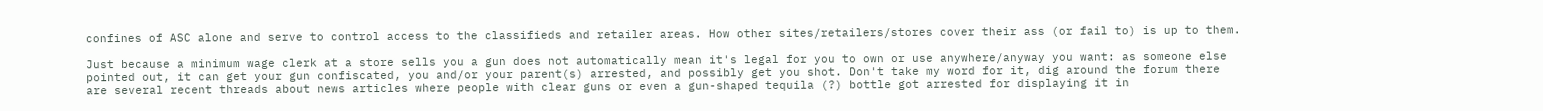confines of ASC alone and serve to control access to the classifieds and retailer areas. How other sites/retailers/stores cover their ass (or fail to) is up to them.

Just because a minimum wage clerk at a store sells you a gun does not automatically mean it's legal for you to own or use anywhere/anyway you want: as someone else pointed out, it can get your gun confiscated, you and/or your parent(s) arrested, and possibly get you shot. Don't take my word for it, dig around the forum there are several recent threads about news articles where people with clear guns or even a gun-shaped tequila (?) bottle got arrested for displaying it in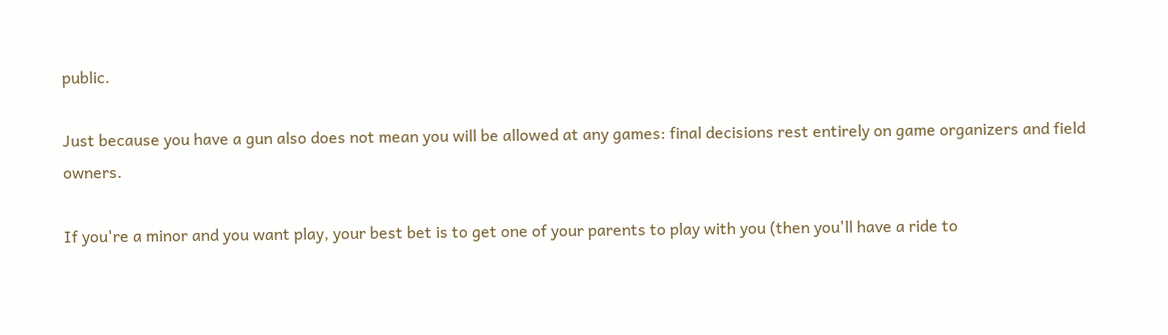public.

Just because you have a gun also does not mean you will be allowed at any games: final decisions rest entirely on game organizers and field owners.

If you're a minor and you want play, your best bet is to get one of your parents to play with you (then you'll have a ride to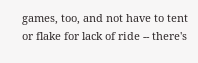games, too, and not have to tent or flake for lack of ride -- there's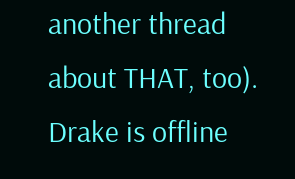another thread about THAT, too).
Drake is offline